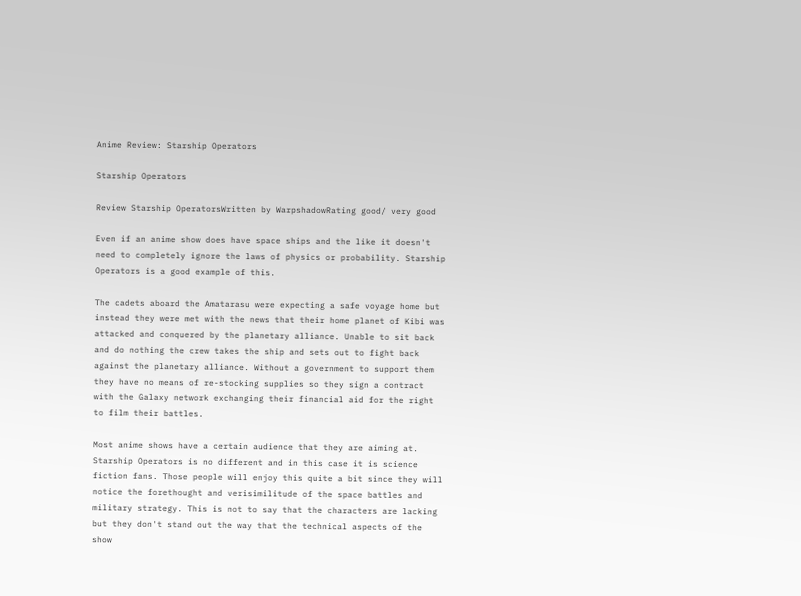Anime Review: Starship Operators

Starship Operators

Review Starship OperatorsWritten by WarpshadowRating good/ very good

Even if an anime show does have space ships and the like it doesn't need to completely ignore the laws of physics or probability. Starship Operators is a good example of this.

The cadets aboard the Amatarasu were expecting a safe voyage home but instead they were met with the news that their home planet of Kibi was attacked and conquered by the planetary alliance. Unable to sit back and do nothing the crew takes the ship and sets out to fight back against the planetary alliance. Without a government to support them they have no means of re-stocking supplies so they sign a contract with the Galaxy network exchanging their financial aid for the right to film their battles.

Most anime shows have a certain audience that they are aiming at. Starship Operators is no different and in this case it is science fiction fans. Those people will enjoy this quite a bit since they will notice the forethought and verisimilitude of the space battles and military strategy. This is not to say that the characters are lacking but they don't stand out the way that the technical aspects of the show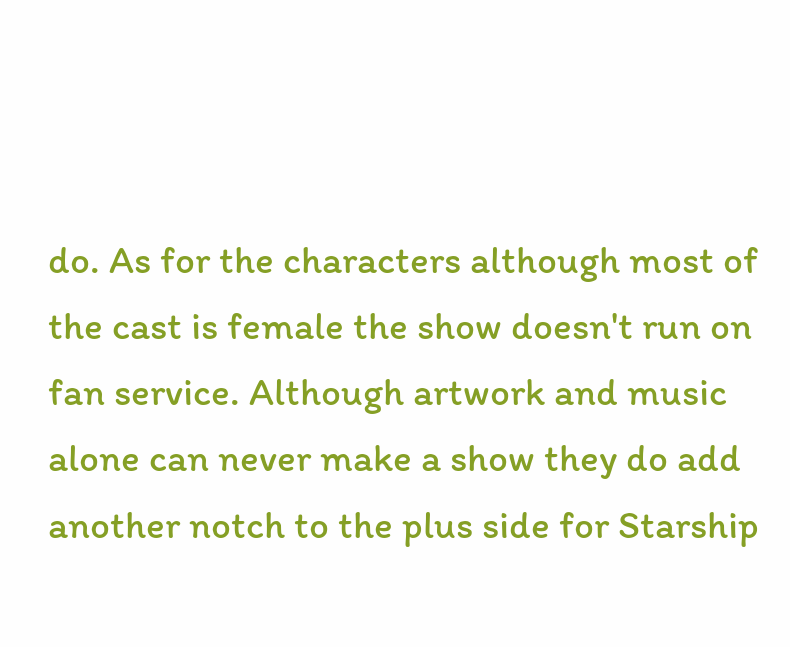do. As for the characters although most of the cast is female the show doesn't run on fan service. Although artwork and music alone can never make a show they do add another notch to the plus side for Starship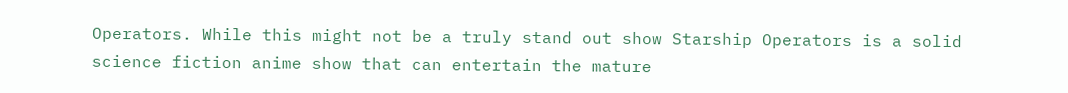Operators. While this might not be a truly stand out show Starship Operators is a solid science fiction anime show that can entertain the mature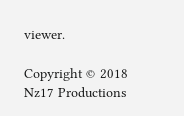viewer.

Copyright © 2018 Nz17 Productions